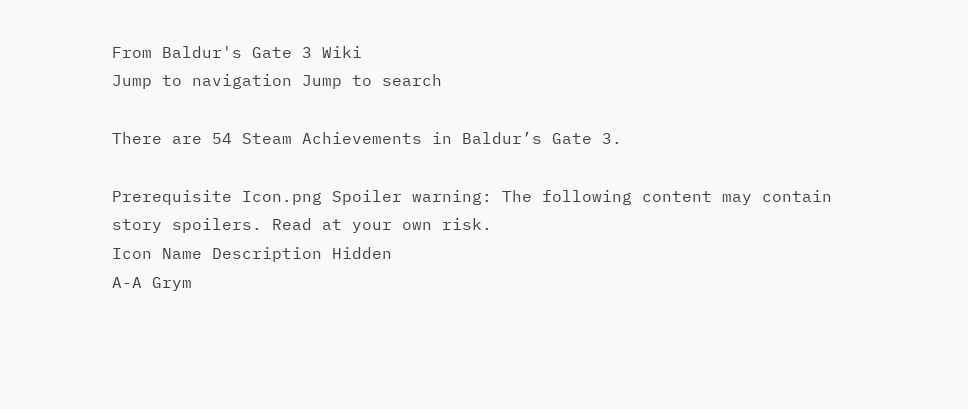From Baldur's Gate 3 Wiki
Jump to navigation Jump to search

There are 54 Steam Achievements in Baldur’s Gate 3.

Prerequisite Icon.png Spoiler warning: The following content may contain story spoilers. Read at your own risk.
Icon Name Description Hidden
A-A Grym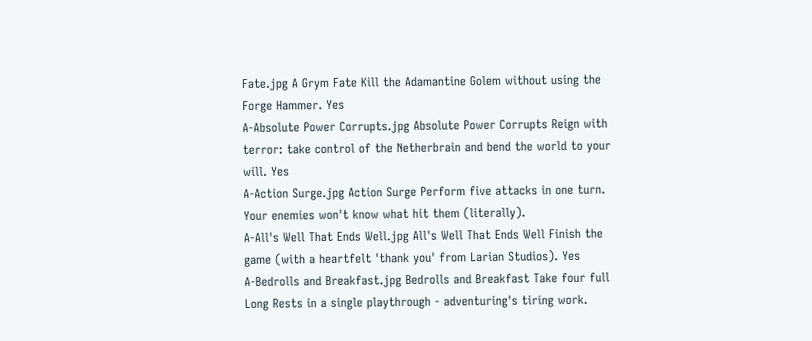Fate.jpg A Grym Fate Kill the Adamantine Golem without using the Forge Hammer. Yes
A-Absolute Power Corrupts.jpg Absolute Power Corrupts Reign with terror: take control of the Netherbrain and bend the world to your will. Yes
A-Action Surge.jpg Action Surge Perform five attacks in one turn. Your enemies won't know what hit them (literally).
A-All's Well That Ends Well.jpg All's Well That Ends Well Finish the game (with a heartfelt 'thank you' from Larian Studios). Yes
A-Bedrolls and Breakfast.jpg Bedrolls and Breakfast Take four full Long Rests in a single playthrough - adventuring's tiring work.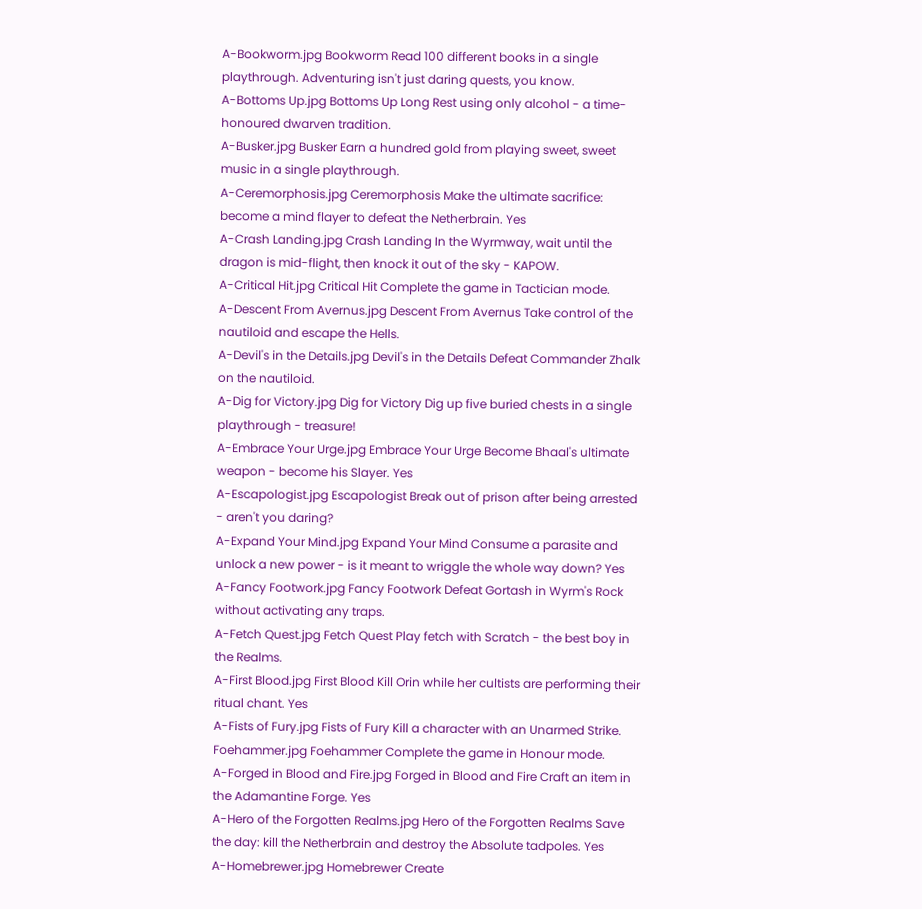A-Bookworm.jpg Bookworm Read 100 different books in a single playthrough. Adventuring isn't just daring quests, you know.
A-Bottoms Up.jpg Bottoms Up Long Rest using only alcohol - a time-honoured dwarven tradition.
A-Busker.jpg Busker Earn a hundred gold from playing sweet, sweet music in a single playthrough.
A-Ceremorphosis.jpg Ceremorphosis Make the ultimate sacrifice: become a mind flayer to defeat the Netherbrain. Yes
A-Crash Landing.jpg Crash Landing In the Wyrmway, wait until the dragon is mid-flight, then knock it out of the sky - KAPOW.
A-Critical Hit.jpg Critical Hit Complete the game in Tactician mode.
A-Descent From Avernus.jpg Descent From Avernus Take control of the nautiloid and escape the Hells.
A-Devil's in the Details.jpg Devil's in the Details Defeat Commander Zhalk on the nautiloid.
A-Dig for Victory.jpg Dig for Victory Dig up five buried chests in a single playthrough - treasure!
A-Embrace Your Urge.jpg Embrace Your Urge Become Bhaal's ultimate weapon - become his Slayer. Yes
A-Escapologist.jpg Escapologist Break out of prison after being arrested - aren't you daring?
A-Expand Your Mind.jpg Expand Your Mind Consume a parasite and unlock a new power - is it meant to wriggle the whole way down? Yes
A-Fancy Footwork.jpg Fancy Footwork Defeat Gortash in Wyrm's Rock without activating any traps.
A-Fetch Quest.jpg Fetch Quest Play fetch with Scratch - the best boy in the Realms.
A-First Blood.jpg First Blood Kill Orin while her cultists are performing their ritual chant. Yes
A-Fists of Fury.jpg Fists of Fury Kill a character with an Unarmed Strike.
Foehammer.jpg Foehammer Complete the game in Honour mode.
A-Forged in Blood and Fire.jpg Forged in Blood and Fire Craft an item in the Adamantine Forge. Yes
A-Hero of the Forgotten Realms.jpg Hero of the Forgotten Realms Save the day: kill the Netherbrain and destroy the Absolute tadpoles. Yes
A-Homebrewer.jpg Homebrewer Create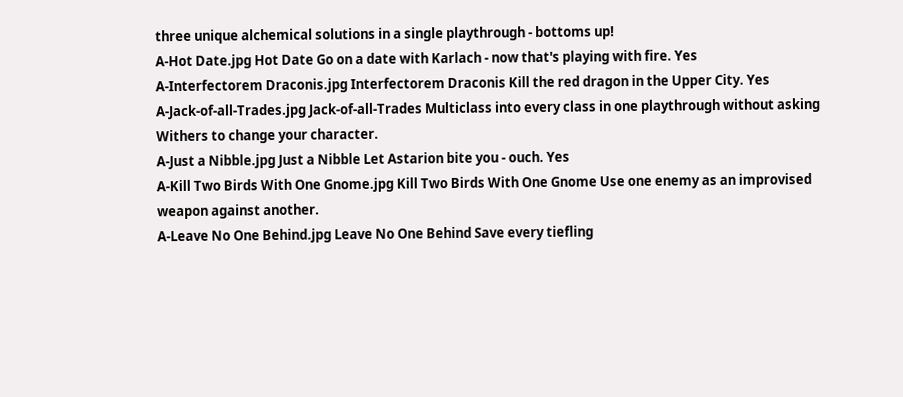three unique alchemical solutions in a single playthrough - bottoms up!
A-Hot Date.jpg Hot Date Go on a date with Karlach - now that's playing with fire. Yes
A-Interfectorem Draconis.jpg Interfectorem Draconis Kill the red dragon in the Upper City. Yes
A-Jack-of-all-Trades.jpg Jack-of-all-Trades Multiclass into every class in one playthrough without asking Withers to change your character.
A-Just a Nibble.jpg Just a Nibble Let Astarion bite you - ouch. Yes
A-Kill Two Birds With One Gnome.jpg Kill Two Birds With One Gnome Use one enemy as an improvised weapon against another.
A-Leave No One Behind.jpg Leave No One Behind Save every tiefling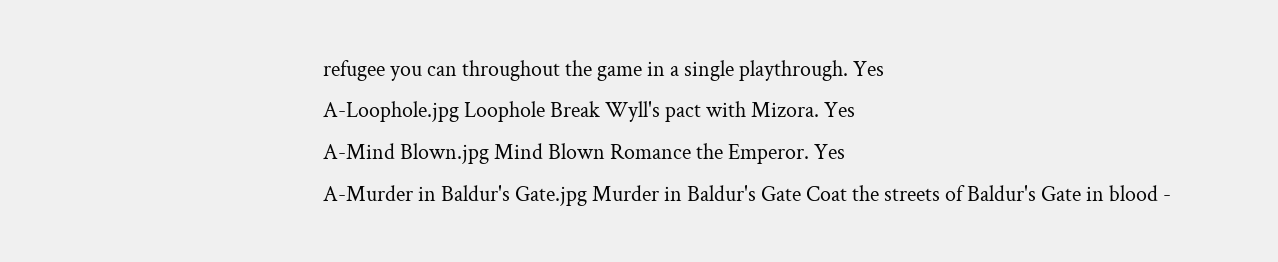refugee you can throughout the game in a single playthrough. Yes
A-Loophole.jpg Loophole Break Wyll's pact with Mizora. Yes
A-Mind Blown.jpg Mind Blown Romance the Emperor. Yes
A-Murder in Baldur's Gate.jpg Murder in Baldur's Gate Coat the streets of Baldur's Gate in blood -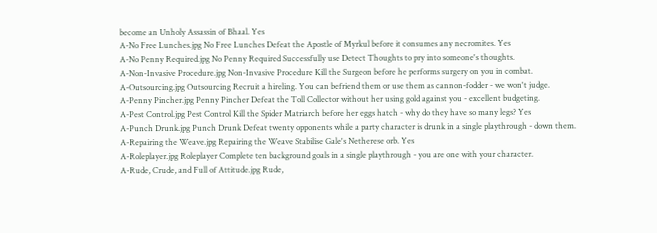become an Unholy Assassin of Bhaal. Yes
A-No Free Lunches.jpg No Free Lunches Defeat the Apostle of Myrkul before it consumes any necromites. Yes
A-No Penny Required.jpg No Penny Required Successfully use Detect Thoughts to pry into someone's thoughts.
A-Non-Invasive Procedure.jpg Non-Invasive Procedure Kill the Surgeon before he performs surgery on you in combat.
A-Outsourcing.jpg Outsourcing Recruit a hireling. You can befriend them or use them as cannon-fodder - we won't judge.
A-Penny Pincher.jpg Penny Pincher Defeat the Toll Collector without her using gold against you - excellent budgeting.
A-Pest Control.jpg Pest Control Kill the Spider Matriarch before her eggs hatch - why do they have so many legs? Yes
A-Punch Drunk.jpg Punch Drunk Defeat twenty opponents while a party character is drunk in a single playthrough - down them.
A-Repairing the Weave.jpg Repairing the Weave Stabilise Gale's Netherese orb. Yes
A-Roleplayer.jpg Roleplayer Complete ten background goals in a single playthrough - you are one with your character.
A-Rude, Crude, and Full of Attitude.jpg Rude,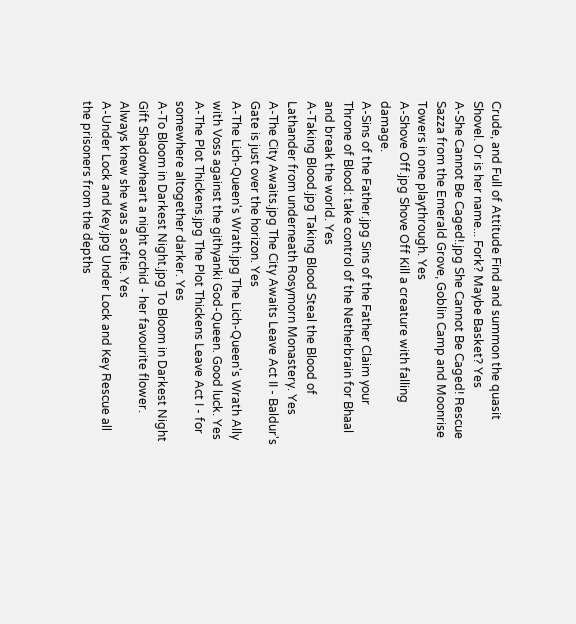Crude, and Full of Attitude Find and summon the quasit Shovel. Or is her name... Fork? Maybe Basket? Yes
A-She Cannot Be Caged!.jpg She Cannot Be Caged! Rescue Sazza from the Emerald Grove, Goblin Camp and Moonrise Towers in one playthrough. Yes
A-Shove Off.jpg Shove Off Kill a creature with falling damage.
A-Sins of the Father.jpg Sins of the Father Claim your Throne of Blood: take control of the Netherbrain for Bhaal and break the world. Yes
A-Taking Blood.jpg Taking Blood Steal the Blood of Lathander from underneath Rosymorn Monastery. Yes
A-The City Awaits.jpg The City Awaits Leave Act II - Baldur's Gate is just over the horizon. Yes
A-The Lich-Queen's Wrath.jpg The Lich-Queen's Wrath Ally with Voss against the githyanki God-Queen. Good luck. Yes
A-The Plot Thickens.jpg The Plot Thickens Leave Act I - for somewhere altogether darker. Yes
A-To Bloom in Darkest Night.jpg To Bloom in Darkest Night Gift Shadowheart a night orchid - her favourite flower. Always knew she was a softie. Yes
A-Under Lock and Key.jpg Under Lock and Key Rescue all the prisoners from the depths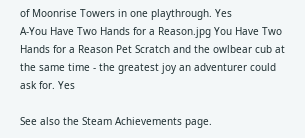of Moonrise Towers in one playthrough. Yes
A-You Have Two Hands for a Reason.jpg You Have Two Hands for a Reason Pet Scratch and the owlbear cub at the same time - the greatest joy an adventurer could ask for. Yes

See also the Steam Achievements page.